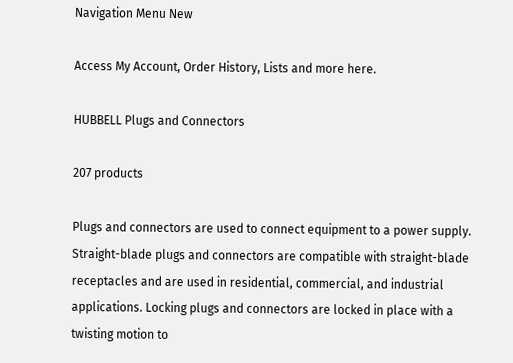Navigation Menu New

Access My Account, Order History, Lists and more here.

HUBBELL Plugs and Connectors

207 products

Plugs and connectors are used to connect equipment to a power supply. Straight-blade plugs and connectors are compatible with straight-blade receptacles and are used in residential, commercial, and industrial applications. Locking plugs and connectors are locked in place with a twisting motion to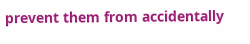prevent them from accidentally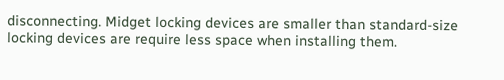disconnecting. Midget locking devices are smaller than standard-size locking devices are require less space when installing them.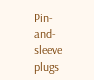Pin-and-sleeve plugs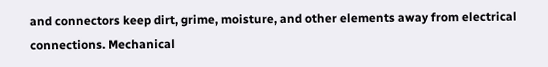and connectors keep dirt, grime, moisture, and other elements away from electrical connections. Mechanical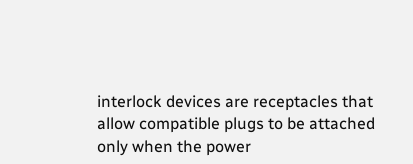interlock devices are receptacles that allow compatible plugs to be attached only when the power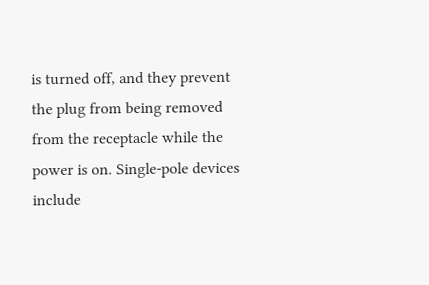is turned off, and they prevent the plug from being removed from the receptacle while the power is on. Single-pole devices include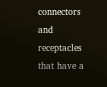connectors and receptacles that have a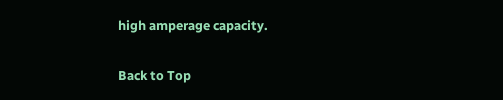high amperage capacity.

Back to Top